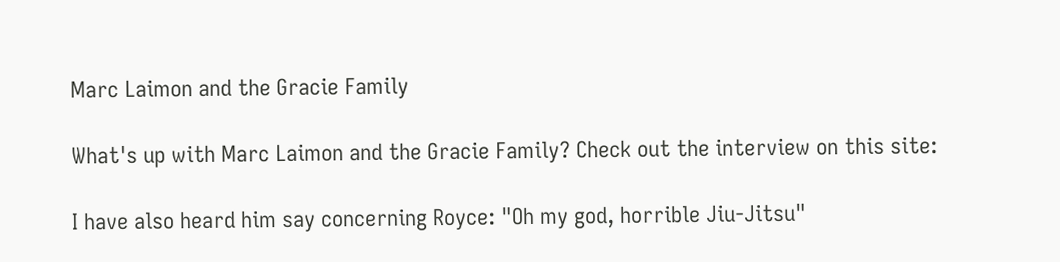Marc Laimon and the Gracie Family

What's up with Marc Laimon and the Gracie Family? Check out the interview on this site:

I have also heard him say concerning Royce: "Oh my god, horrible Jiu-Jitsu"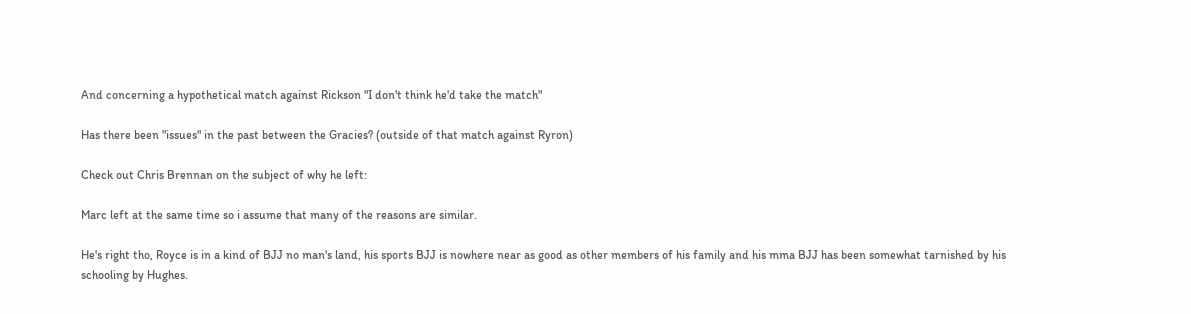And concerning a hypothetical match against Rickson "I don't think he'd take the match"

Has there been "issues" in the past between the Gracies? (outside of that match against Ryron)

Check out Chris Brennan on the subject of why he left:

Marc left at the same time so i assume that many of the reasons are similar.

He's right tho, Royce is in a kind of BJJ no man's land, his sports BJJ is nowhere near as good as other members of his family and his mma BJJ has been somewhat tarnished by his schooling by Hughes.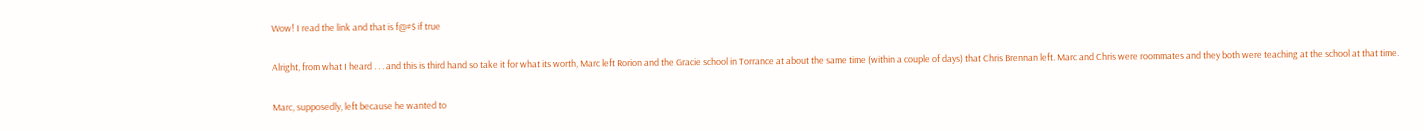Wow! I read the link and that is f@#$ if true

Alright, from what I heard . . . and this is third hand so take it for what its worth, Marc left Rorion and the Gracie school in Torrance at about the same time (within a couple of days) that Chris Brennan left. Marc and Chris were roommates and they both were teaching at the school at that time.

Marc, supposedly, left because he wanted to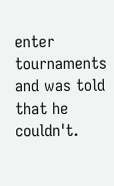enter tournaments and was told that he couldn't.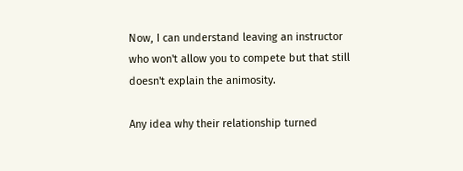Now, I can understand leaving an instructor who won't allow you to compete but that still doesn't explain the animosity.

Any idea why their relationship turned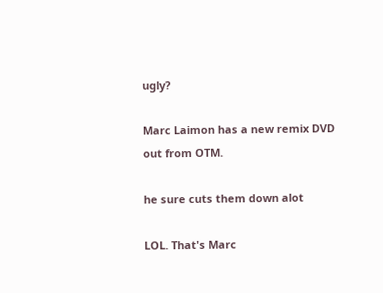ugly?

Marc Laimon has a new remix DVD out from OTM.

he sure cuts them down alot

LOL. That's Marc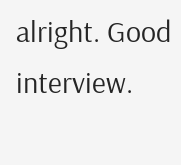alright. Good interview.